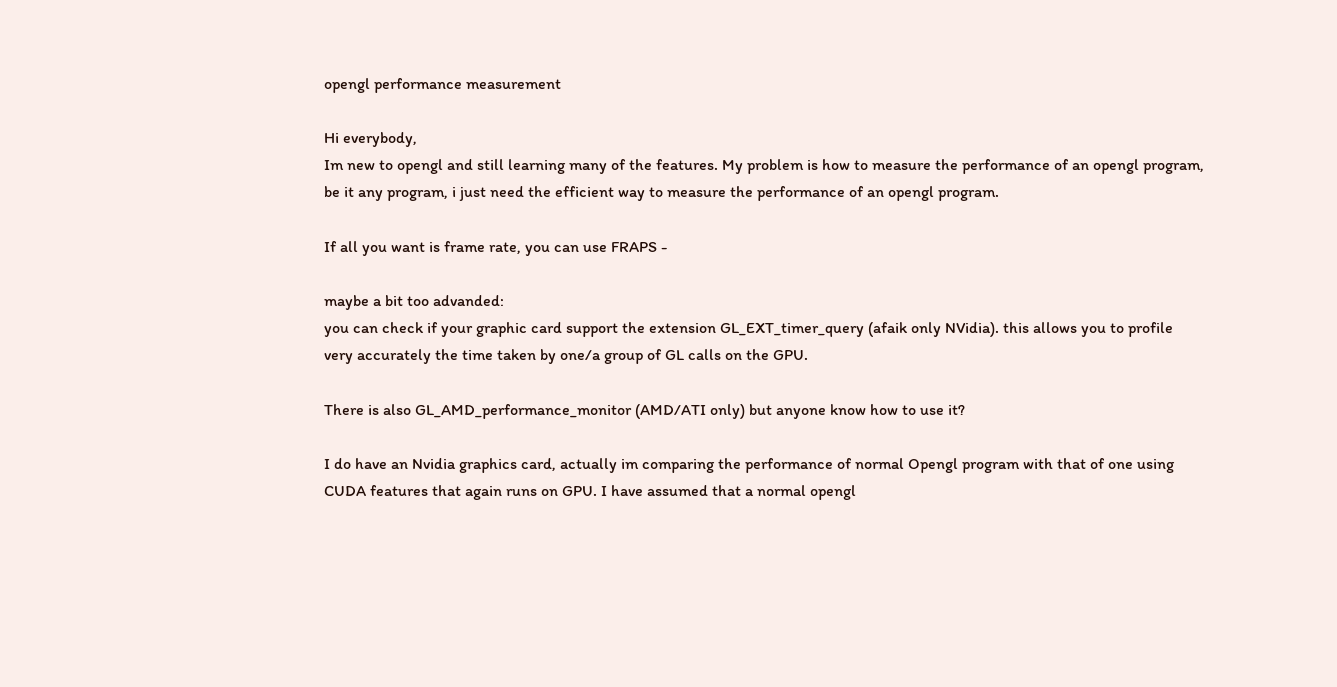opengl performance measurement

Hi everybody,
Im new to opengl and still learning many of the features. My problem is how to measure the performance of an opengl program, be it any program, i just need the efficient way to measure the performance of an opengl program.

If all you want is frame rate, you can use FRAPS -

maybe a bit too advanded:
you can check if your graphic card support the extension GL_EXT_timer_query (afaik only NVidia). this allows you to profile very accurately the time taken by one/a group of GL calls on the GPU.

There is also GL_AMD_performance_monitor (AMD/ATI only) but anyone know how to use it?

I do have an Nvidia graphics card, actually im comparing the performance of normal Opengl program with that of one using CUDA features that again runs on GPU. I have assumed that a normal opengl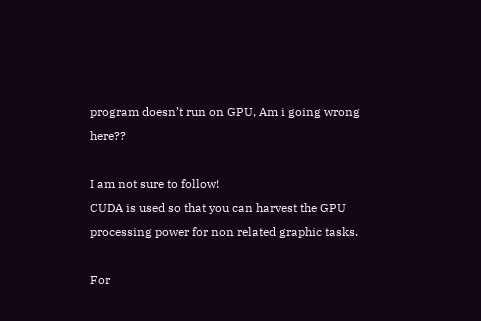program doesn’t run on GPU, Am i going wrong here??

I am not sure to follow!
CUDA is used so that you can harvest the GPU processing power for non related graphic tasks.

For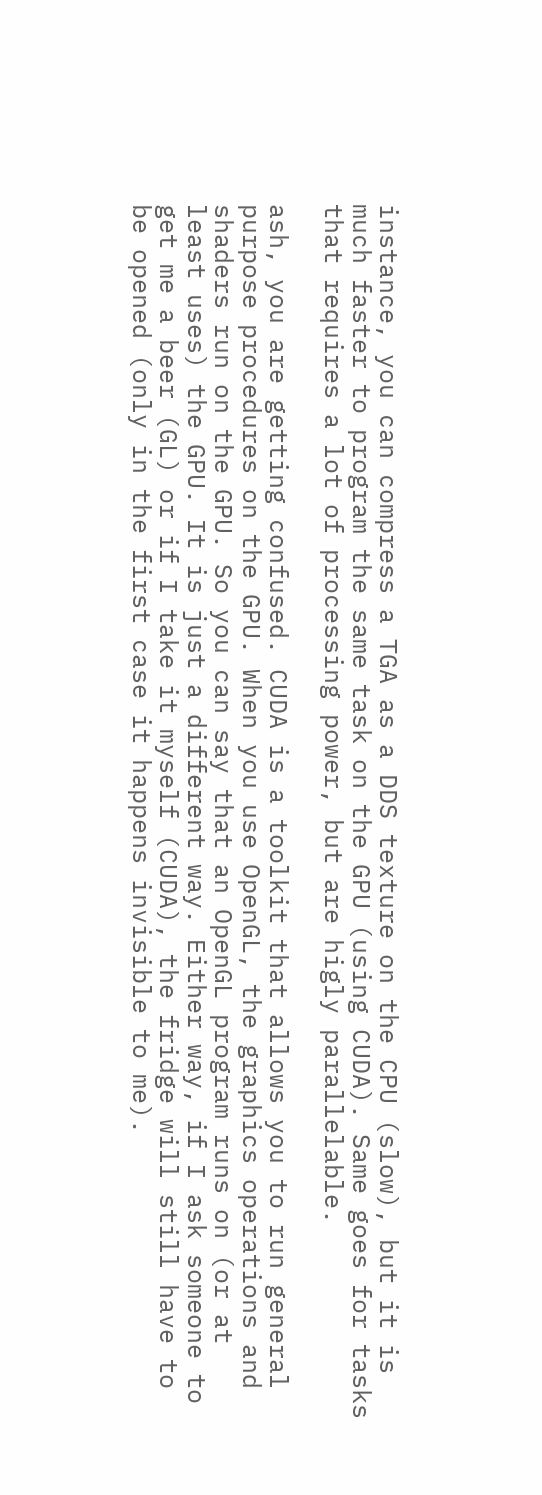instance, you can compress a TGA as a DDS texture on the CPU (slow), but it is much faster to program the same task on the GPU (using CUDA). Same goes for tasks that requires a lot of processing power, but are higly parallelable.

ash, you are getting confused. CUDA is a toolkit that allows you to run general purpose procedures on the GPU. When you use OpenGL, the graphics operations and shaders run on the GPU. So you can say that an OpenGL program runs on (or at least uses) the GPU. It is just a different way. Either way, if I ask someone to get me a beer (GL) or if I take it myself (CUDA), the fridge will still have to be opened (only in the first case it happens invisible to me).